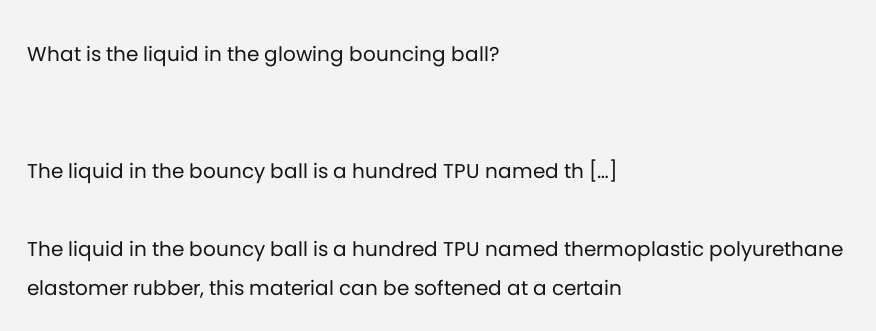What is the liquid in the glowing bouncing ball?


The liquid in the bouncy ball is a hundred TPU named th […]

The liquid in the bouncy ball is a hundred TPU named thermoplastic polyurethane elastomer rubber, this material can be softened at a certain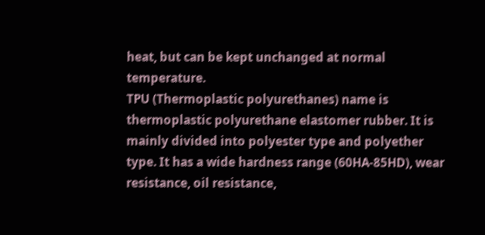heat, but can be kept unchanged at normal temperature.
TPU (Thermoplastic polyurethanes) name is thermoplastic polyurethane elastomer rubber. It is mainly divided into polyester type and polyether type. It has a wide hardness range (60HA-85HD), wear resistance, oil resistance,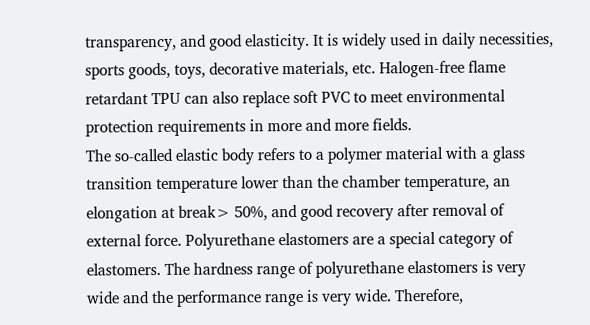transparency, and good elasticity. It is widely used in daily necessities, sports goods, toys, decorative materials, etc. Halogen-free flame retardant TPU can also replace soft PVC to meet environmental protection requirements in more and more fields.
The so-called elastic body refers to a polymer material with a glass transition temperature lower than the chamber temperature, an elongation at break> 50%, and good recovery after removal of external force. Polyurethane elastomers are a special category of elastomers. The hardness range of polyurethane elastomers is very wide and the performance range is very wide. Therefore,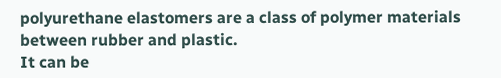polyurethane elastomers are a class of polymer materials between rubber and plastic.
It can be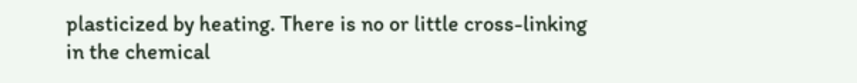plasticized by heating. There is no or little cross-linking in the chemical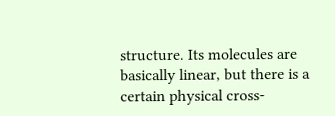structure. Its molecules are basically linear, but there is a certain physical cross-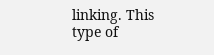linking. This type of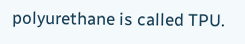polyurethane is called TPU.